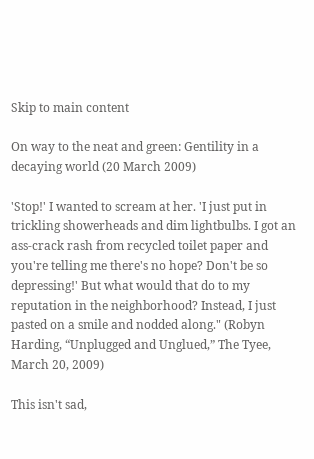Skip to main content

On way to the neat and green: Gentility in a decaying world (20 March 2009)

'Stop!' I wanted to scream at her. 'I just put in trickling showerheads and dim lightbulbs. I got an ass-crack rash from recycled toilet paper and you're telling me there's no hope? Don't be so depressing!' But what would that do to my reputation in the neighborhood? Instead, I just pasted on a smile and nodded along." (Robyn Harding, “Unplugged and Unglued,” The Tyee, March 20, 2009)

This isn't sad,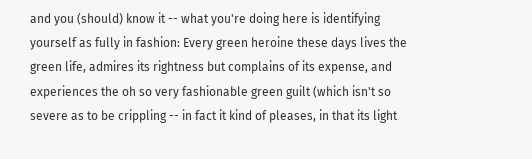and you (should) know it -- what you're doing here is identifying yourself as fully in fashion: Every green heroine these days lives the green life, admires its rightness but complains of its expense, and experiences the oh so very fashionable green guilt (which isn't so severe as to be crippling -- in fact it kind of pleases, in that its light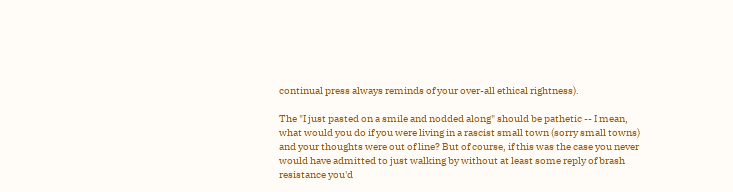continual press always reminds of your over-all ethical rightness).

The "I just pasted on a smile and nodded along" should be pathetic -- I mean, what would you do if you were living in a rascist small town (sorry small towns) and your thoughts were out of line? But of course, if this was the case you never would have admitted to just walking by without at least some reply of brash resistance you'd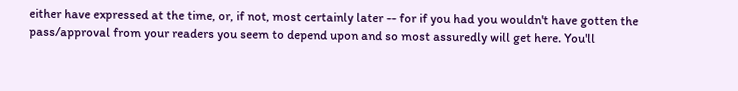either have expressed at the time, or, if not, most certainly later -- for if you had you wouldn't have gotten the pass/approval from your readers you seem to depend upon and so most assuredly will get here. You'll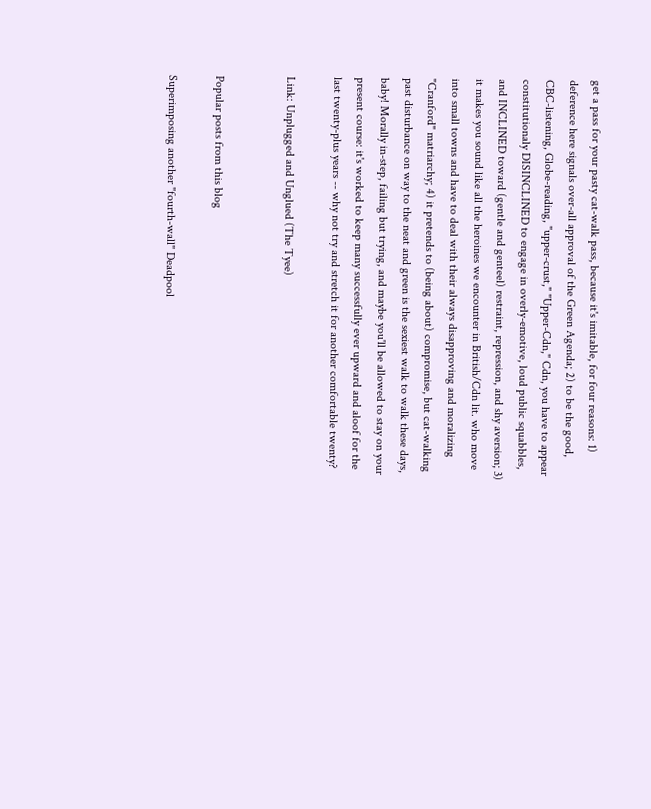get a pass for your pasty cat-walk pass, because it's imitable, for four reasons: 1) deference here signals over-all approval of the Green Agenda; 2) to be the good, CBC-listening, Globe-reading, "upper-crust," "Upper-Cdn," Cdn, you have to appear constitutionaly DISINCLINED to engage in overly-emotive, loud public squabbles, and INCLINED toward (gentle and genteel) restraint, repression, and shy aversion; 3) it makes you sound like all the heroines we encounter in British/Cdn lit. who move into small towns and have to deal with their always disapproving and moralizing "Cranford" matriarchy; 4) it pretends to (being about) compromise, but cat-walking past disturbance on way to the neat and green is the sexiest walk to walk these days, baby! Morally in-step, failing but trying, and maybe you'll be allowed to stay on your present course: it's worked to keep many successfully ever upward and aloof for the last twenty-plus years -- why not try and stretch it for another comfortable twenty?

Link: Unplugged and Unglued (The Tyee)


Popular posts from this blog

Superimposing another "fourth-wall" Deadpool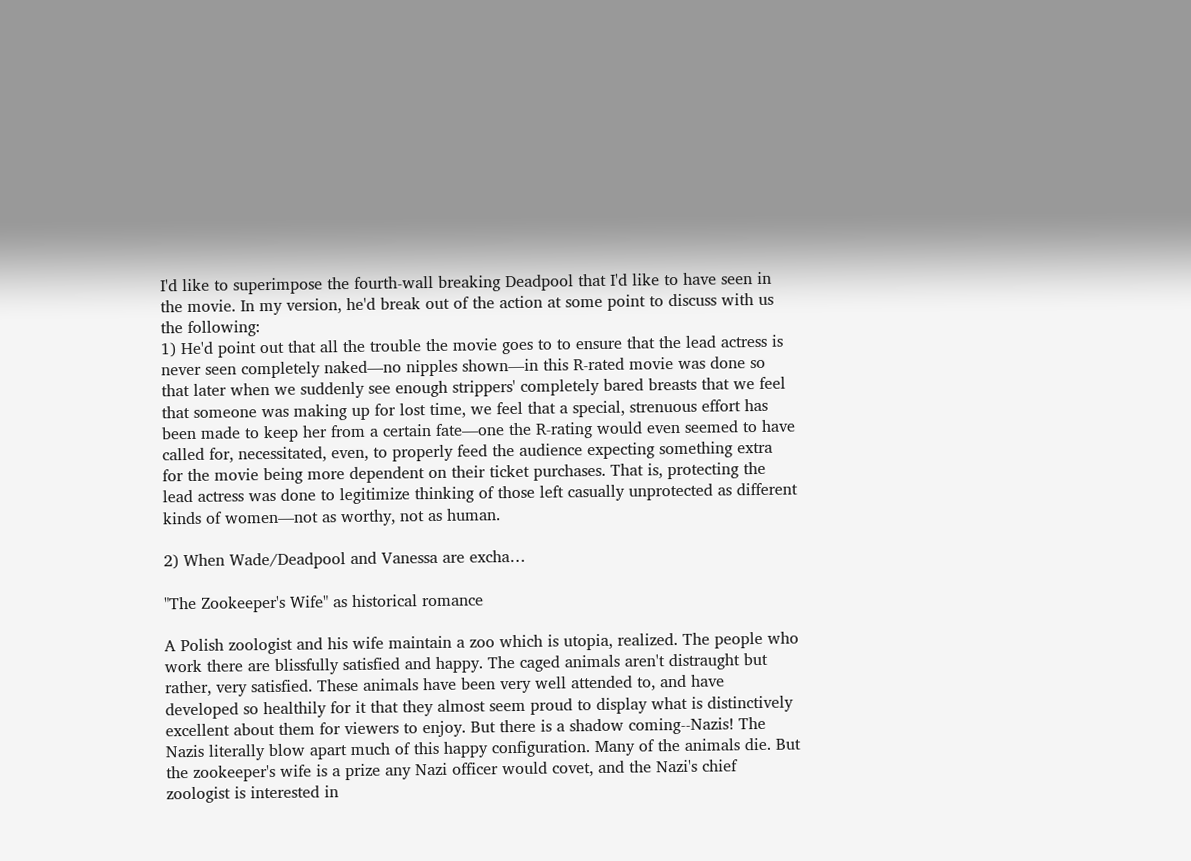I'd like to superimpose the fourth-wall breaking Deadpool that I'd like to have seen in the movie. In my version, he'd break out of the action at some point to discuss with us the following:
1) He'd point out that all the trouble the movie goes to to ensure that the lead actress is never seen completely naked—no nipples shown—in this R-rated movie was done so that later when we suddenly see enough strippers' completely bared breasts that we feel that someone was making up for lost time, we feel that a special, strenuous effort has been made to keep her from a certain fate—one the R-rating would even seemed to have called for, necessitated, even, to properly feed the audience expecting something extra for the movie being more dependent on their ticket purchases. That is, protecting the lead actress was done to legitimize thinking of those left casually unprotected as different kinds of women—not as worthy, not as human.

2) When Wade/Deadpool and Vanessa are excha…

"The Zookeeper's Wife" as historical romance

A Polish zoologist and his wife maintain a zoo which is utopia, realized. The people who work there are blissfully satisfied and happy. The caged animals aren't distraught but rather, very satisfied. These animals have been very well attended to, and have developed so healthily for it that they almost seem proud to display what is distinctively excellent about them for viewers to enjoy. But there is a shadow coming--Nazis! The Nazis literally blow apart much of this happy configuration. Many of the animals die. But the zookeeper's wife is a prize any Nazi officer would covet, and the Nazi's chief zoologist is interested in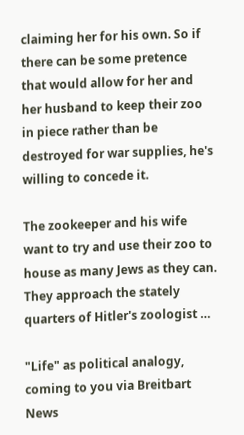claiming her for his own. So if there can be some pretence that would allow for her and her husband to keep their zoo in piece rather than be destroyed for war supplies, he's willing to concede it.

The zookeeper and his wife want to try and use their zoo to house as many Jews as they can. They approach the stately quarters of Hitler's zoologist …

"Life" as political analogy, coming to you via Breitbart News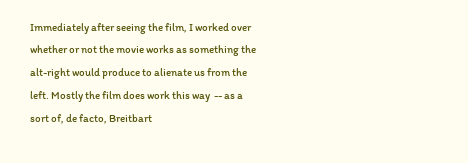Immediately after seeing the film, I worked over whether or not the movie works as something the alt-right would produce to alienate us from the left. Mostly the film does work this way  -- as a sort of, de facto, Breitbart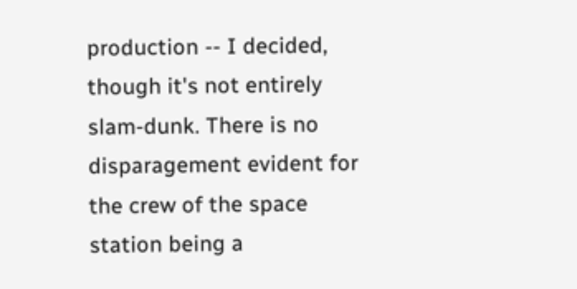production -- I decided, though it's not entirely slam-dunk. There is no disparagement evident for the crew of the space station being a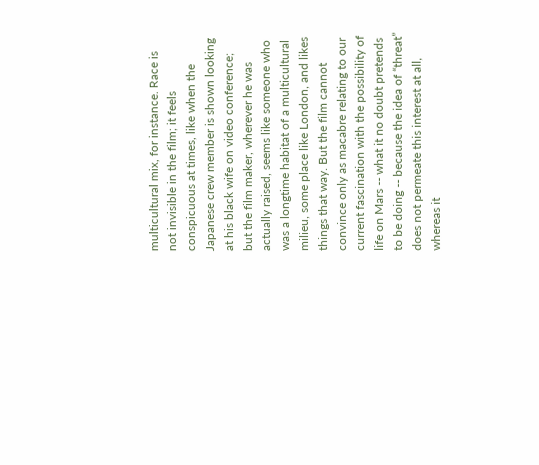multicultural mix, for instance. Race is not invisible in the film; it feels conspicuous at times, like when the Japanese crew member is shown looking at his black wife on video conference; but the film maker, wherever he was actually raised, seems like someone who was a longtime habitat of a multicultural milieu, some place like London, and likes things that way. But the film cannot convince only as macabre relating to our current fascination with the possibility of life on Mars -- what it no doubt pretends to be doing -- because the idea of “threat” does not permeate this interest at all, whereas it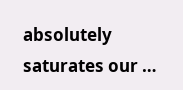absolutely saturates our …